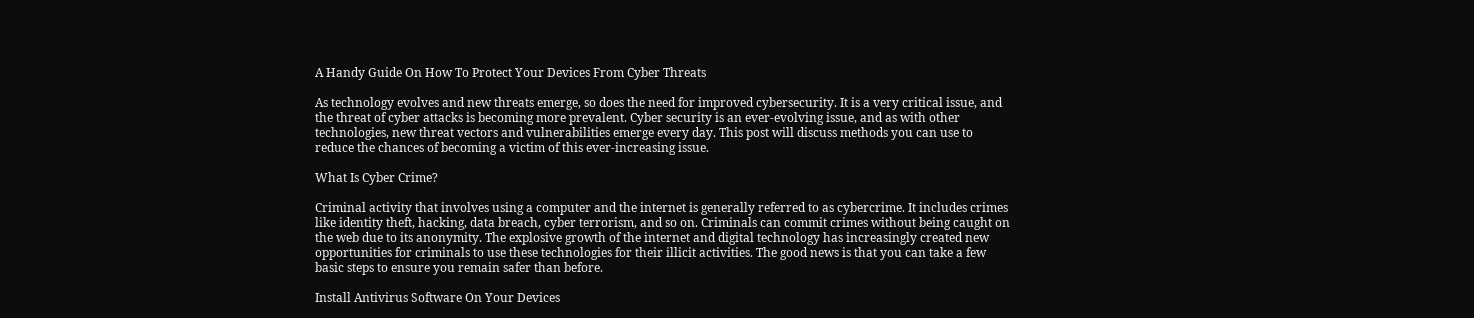A Handy Guide On How To Protect Your Devices From Cyber Threats

As technology evolves and new threats emerge, so does the need for improved cybersecurity. It is a very critical issue, and the threat of cyber attacks is becoming more prevalent. Cyber security is an ever-evolving issue, and as with other technologies, new threat vectors and vulnerabilities emerge every day. This post will discuss methods you can use to reduce the chances of becoming a victim of this ever-increasing issue.

What Is Cyber Crime?

Criminal activity that involves using a computer and the internet is generally referred to as cybercrime. It includes crimes like identity theft, hacking, data breach, cyber terrorism, and so on. Criminals can commit crimes without being caught on the web due to its anonymity. The explosive growth of the internet and digital technology has increasingly created new opportunities for criminals to use these technologies for their illicit activities. The good news is that you can take a few basic steps to ensure you remain safer than before.

Install Antivirus Software On Your Devices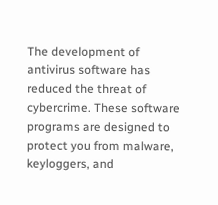The development of antivirus software has reduced the threat of cybercrime. These software programs are designed to protect you from malware, keyloggers, and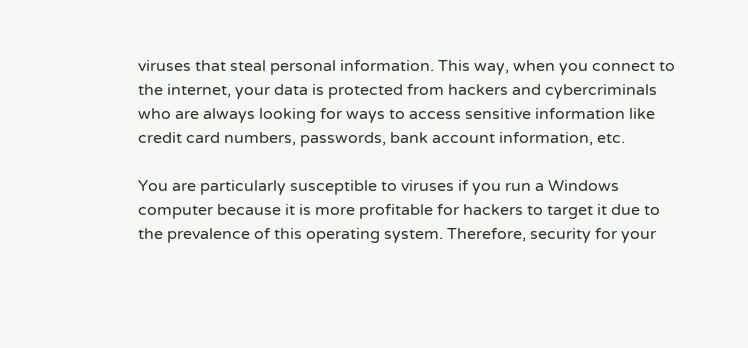viruses that steal personal information. This way, when you connect to the internet, your data is protected from hackers and cybercriminals who are always looking for ways to access sensitive information like credit card numbers, passwords, bank account information, etc.

You are particularly susceptible to viruses if you run a Windows computer because it is more profitable for hackers to target it due to the prevalence of this operating system. Therefore, security for your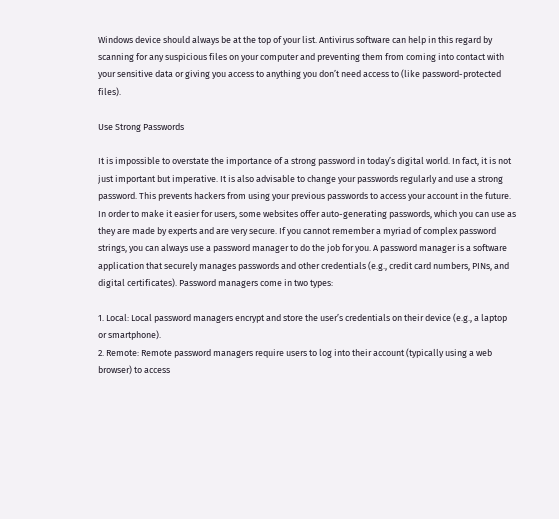Windows device should always be at the top of your list. Antivirus software can help in this regard by scanning for any suspicious files on your computer and preventing them from coming into contact with your sensitive data or giving you access to anything you don’t need access to (like password-protected files).

Use Strong Passwords

It is impossible to overstate the importance of a strong password in today’s digital world. In fact, it is not just important but imperative. It is also advisable to change your passwords regularly and use a strong password. This prevents hackers from using your previous passwords to access your account in the future. In order to make it easier for users, some websites offer auto-generating passwords, which you can use as they are made by experts and are very secure. If you cannot remember a myriad of complex password strings, you can always use a password manager to do the job for you. A password manager is a software application that securely manages passwords and other credentials (e.g., credit card numbers, PINs, and digital certificates). Password managers come in two types:

1. Local: Local password managers encrypt and store the user’s credentials on their device (e.g., a laptop or smartphone).
2. Remote: Remote password managers require users to log into their account (typically using a web browser) to access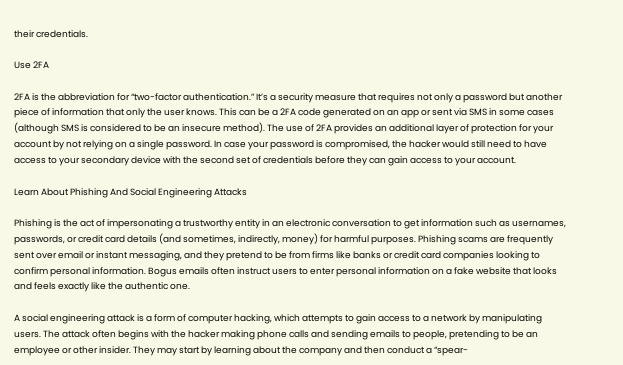their credentials.

Use 2FA

2FA is the abbreviation for “two-factor authentication.” It’s a security measure that requires not only a password but another piece of information that only the user knows. This can be a 2FA code generated on an app or sent via SMS in some cases (although SMS is considered to be an insecure method). The use of 2FA provides an additional layer of protection for your account by not relying on a single password. In case your password is compromised, the hacker would still need to have access to your secondary device with the second set of credentials before they can gain access to your account.

Learn About Phishing And Social Engineering Attacks

Phishing is the act of impersonating a trustworthy entity in an electronic conversation to get information such as usernames, passwords, or credit card details (and sometimes, indirectly, money) for harmful purposes. Phishing scams are frequently sent over email or instant messaging, and they pretend to be from firms like banks or credit card companies looking to confirm personal information. Bogus emails often instruct users to enter personal information on a fake website that looks and feels exactly like the authentic one.

A social engineering attack is a form of computer hacking, which attempts to gain access to a network by manipulating users. The attack often begins with the hacker making phone calls and sending emails to people, pretending to be an employee or other insider. They may start by learning about the company and then conduct a “spear-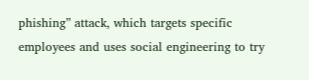phishing” attack, which targets specific employees and uses social engineering to try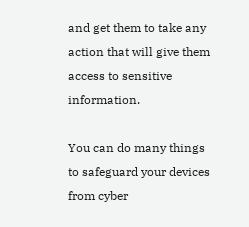and get them to take any action that will give them access to sensitive information.

You can do many things to safeguard your devices from cyber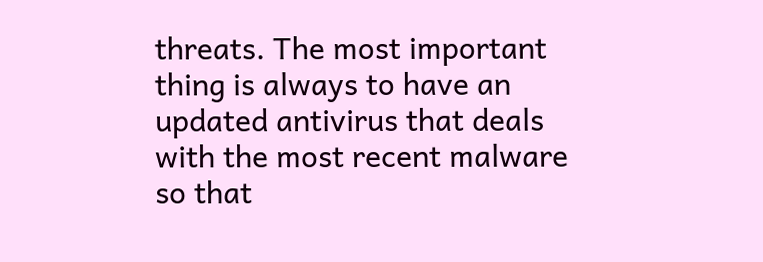threats. The most important thing is always to have an updated antivirus that deals with the most recent malware so that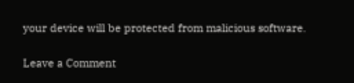your device will be protected from malicious software.

Leave a Comment